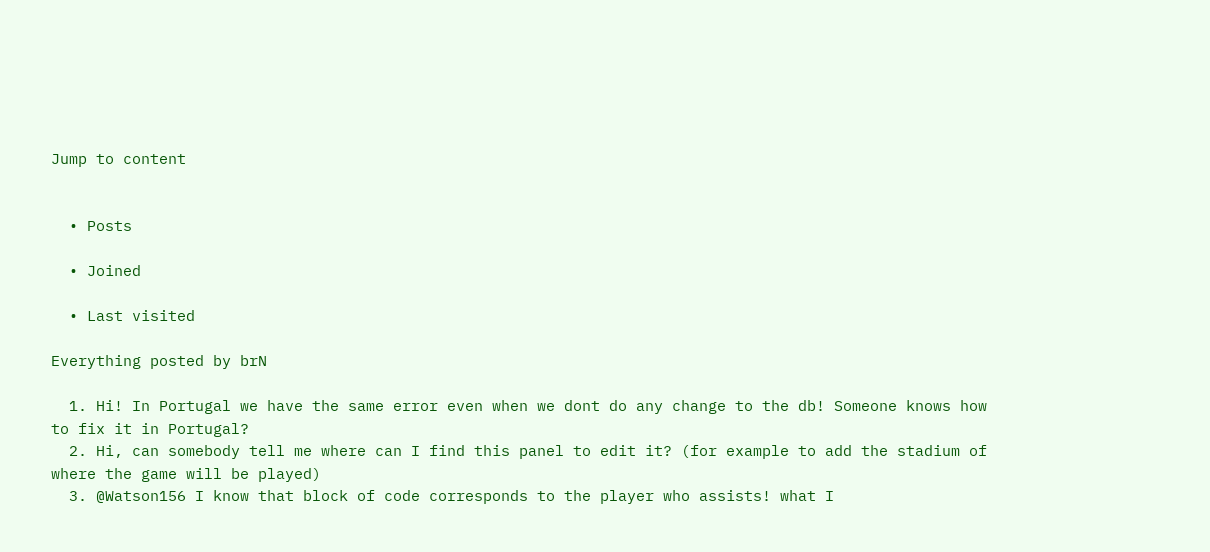Jump to content


  • Posts

  • Joined

  • Last visited

Everything posted by brN

  1. Hi! In Portugal we have the same error even when we dont do any change to the db! Someone knows how to fix it in Portugal?
  2. Hi, can somebody tell me where can I find this panel to edit it? (for example to add the stadium of where the game will be played)
  3. @Watson156 I know that block of code corresponds to the player who assists! what I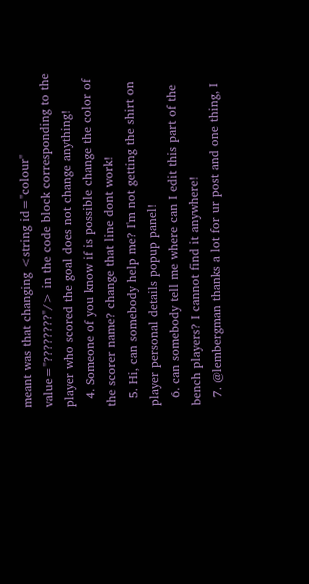meant was that changing <string id="colour" value="????????"/> in the code block corresponding to the player who scored the goal does not change anything!
  4. Someone of you know if is possible change the color of the scorer name? change that line dont work!
  5. Hi, can somebody help me? I'm not getting the shirt on player personal details popup panel!
  6. can somebody tell me where can I edit this part of the bench players? I cannot find it anywhere!
  7. @lembergman thanks a lot for ur post and one thing, I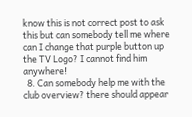know this is not correct post to ask this but can somebody tell me where can I change that purple button up the TV Logo? I cannot find him anywhere!
  8. Can somebody help me with the club overview? there should appear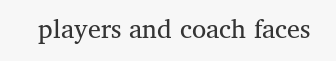players and coach faces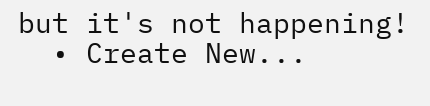but it's not happening!
  • Create New...